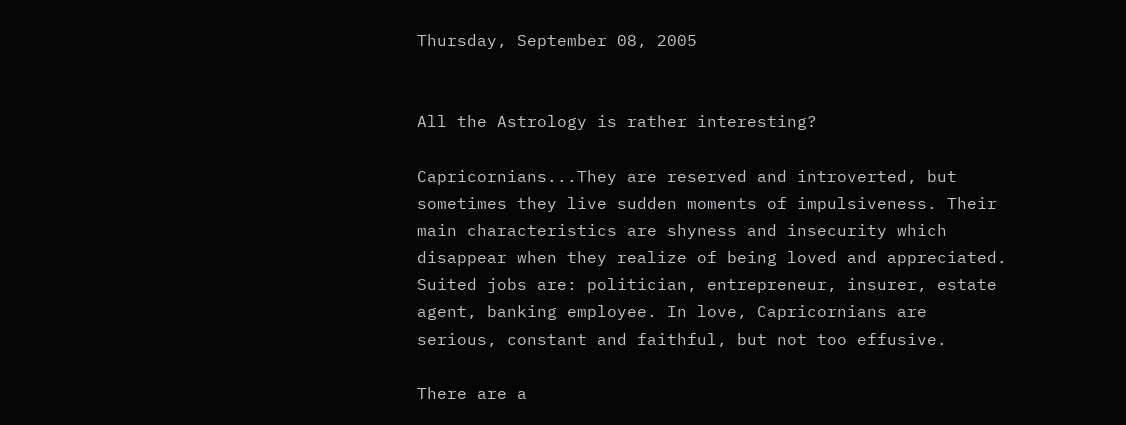Thursday, September 08, 2005


All the Astrology is rather interesting?

Capricornians...They are reserved and introverted, but sometimes they live sudden moments of impulsiveness. Their main characteristics are shyness and insecurity which disappear when they realize of being loved and appreciated. Suited jobs are: politician, entrepreneur, insurer, estate agent, banking employee. In love, Capricornians are serious, constant and faithful, but not too effusive.

There are a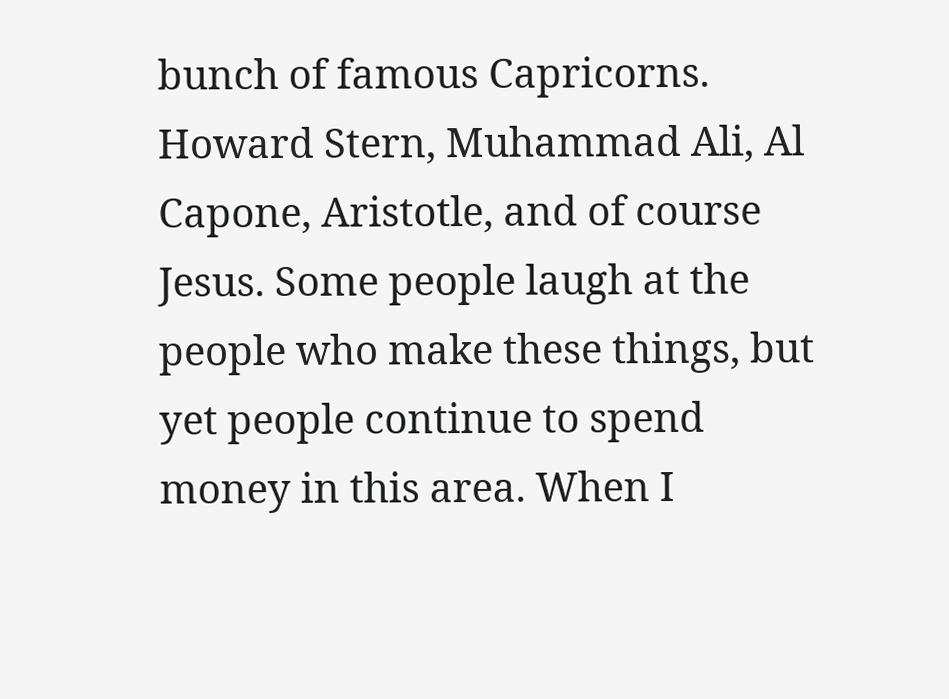bunch of famous Capricorns. Howard Stern, Muhammad Ali, Al Capone, Aristotle, and of course Jesus. Some people laugh at the people who make these things, but yet people continue to spend money in this area. When I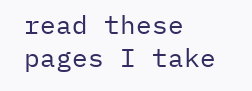read these pages I take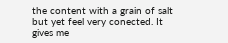the content with a grain of salt but yet feel very conected. It gives me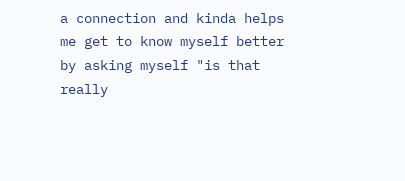a connection and kinda helps me get to know myself better by asking myself "is that really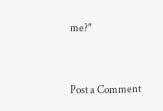me?"


Post a Comment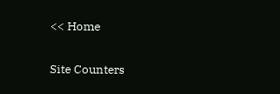<< Home

Site Counters